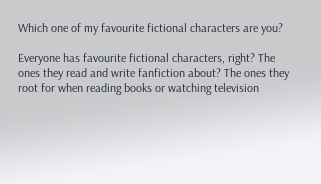Which one of my favourite fictional characters are you?

Everyone has favourite fictional characters, right? The ones they read and write fanfiction about? The ones they root for when reading books or watching television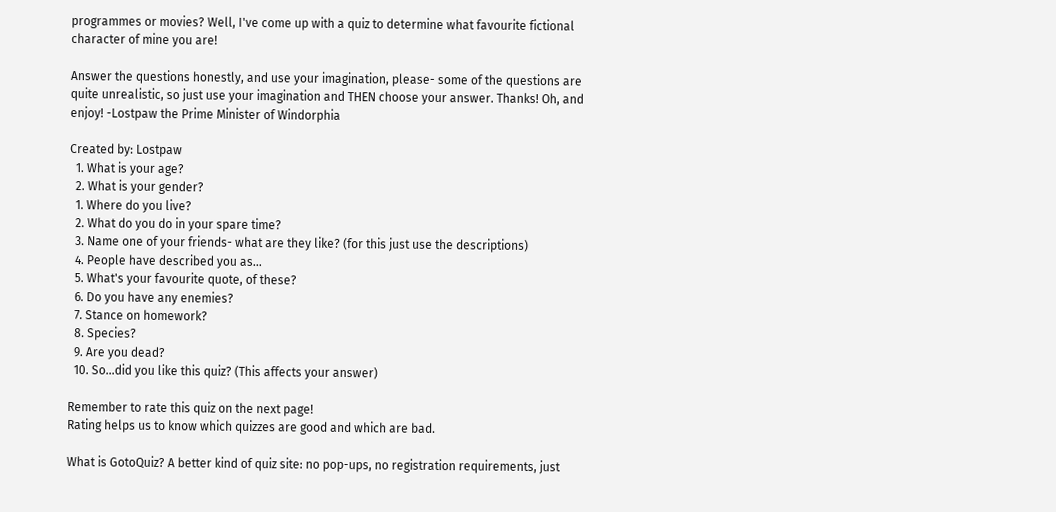programmes or movies? Well, I've come up with a quiz to determine what favourite fictional character of mine you are!

Answer the questions honestly, and use your imagination, please- some of the questions are quite unrealistic, so just use your imagination and THEN choose your answer. Thanks! Oh, and enjoy! -Lostpaw the Prime Minister of Windorphia

Created by: Lostpaw
  1. What is your age?
  2. What is your gender?
  1. Where do you live?
  2. What do you do in your spare time?
  3. Name one of your friends- what are they like? (for this just use the descriptions)
  4. People have described you as...
  5. What's your favourite quote, of these?
  6. Do you have any enemies?
  7. Stance on homework?
  8. Species?
  9. Are you dead?
  10. So...did you like this quiz? (This affects your answer)

Remember to rate this quiz on the next page!
Rating helps us to know which quizzes are good and which are bad.

What is GotoQuiz? A better kind of quiz site: no pop-ups, no registration requirements, just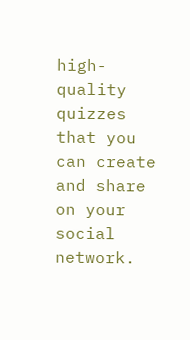high-quality quizzes that you can create and share on your social network.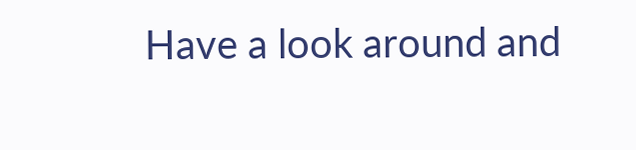Have a look around and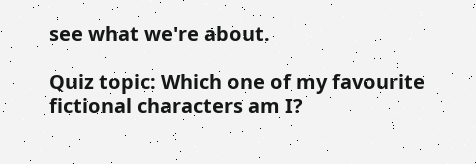see what we're about.

Quiz topic: Which one of my favourite fictional characters am I?